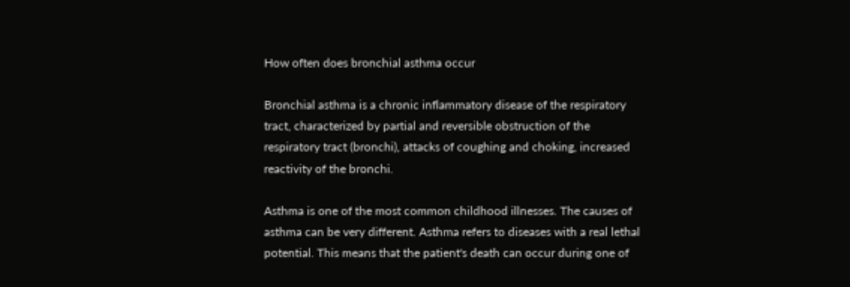How often does bronchial asthma occur

Bronchial asthma is a chronic inflammatory disease of the respiratory tract, characterized by partial and reversible obstruction of the respiratory tract (bronchi), attacks of coughing and choking, increased reactivity of the bronchi.

Asthma is one of the most common childhood illnesses. The causes of asthma can be very different. Asthma refers to diseases with a real lethal potential. This means that the patient's death can occur during one of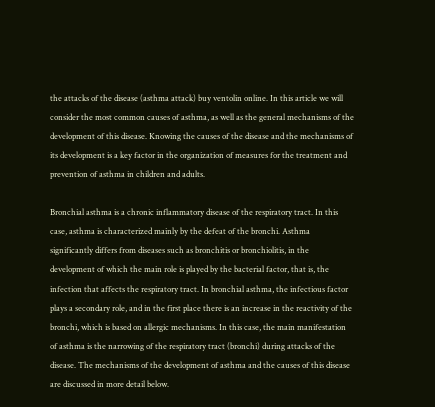the attacks of the disease (asthma attack) buy ventolin online. In this article we will consider the most common causes of asthma, as well as the general mechanisms of the development of this disease. Knowing the causes of the disease and the mechanisms of its development is a key factor in the organization of measures for the treatment and prevention of asthma in children and adults.

Bronchial asthma is a chronic inflammatory disease of the respiratory tract. In this case, asthma is characterized mainly by the defeat of the bronchi. Asthma significantly differs from diseases such as bronchitis or bronchiolitis, in the development of which the main role is played by the bacterial factor, that is, the infection that affects the respiratory tract. In bronchial asthma, the infectious factor plays a secondary role, and in the first place there is an increase in the reactivity of the bronchi, which is based on allergic mechanisms. In this case, the main manifestation of asthma is the narrowing of the respiratory tract (bronchi) during attacks of the disease. The mechanisms of the development of asthma and the causes of this disease are discussed in more detail below.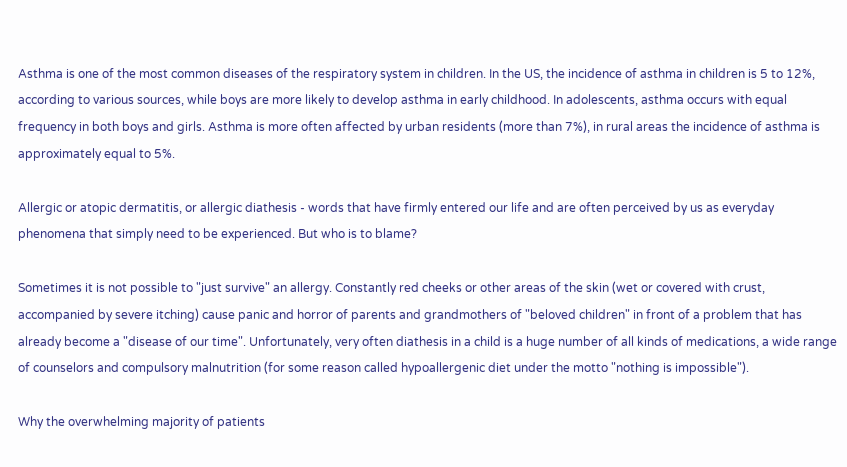Asthma is one of the most common diseases of the respiratory system in children. In the US, the incidence of asthma in children is 5 to 12%, according to various sources, while boys are more likely to develop asthma in early childhood. In adolescents, asthma occurs with equal frequency in both boys and girls. Asthma is more often affected by urban residents (more than 7%), in rural areas the incidence of asthma is approximately equal to 5%.

Allergic or atopic dermatitis, or allergic diathesis - words that have firmly entered our life and are often perceived by us as everyday phenomena that simply need to be experienced. But who is to blame?

Sometimes it is not possible to "just survive" an allergy. Constantly red cheeks or other areas of the skin (wet or covered with crust, accompanied by severe itching) cause panic and horror of parents and grandmothers of "beloved children" in front of a problem that has already become a "disease of our time". Unfortunately, very often diathesis in a child is a huge number of all kinds of medications, a wide range of counselors and compulsory malnutrition (for some reason called hypoallergenic diet under the motto "nothing is impossible").

Why the overwhelming majority of patients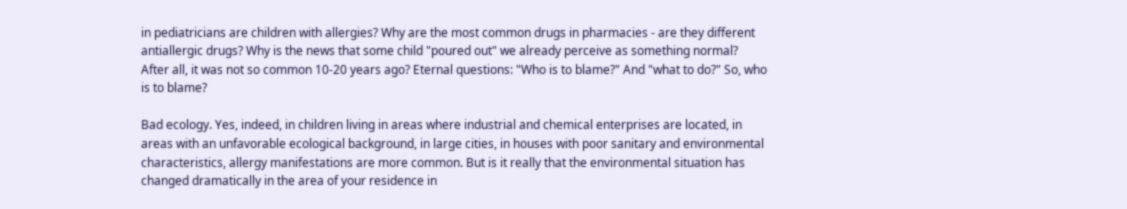in pediatricians are children with allergies? Why are the most common drugs in pharmacies - are they different antiallergic drugs? Why is the news that some child "poured out" we already perceive as something normal? After all, it was not so common 10-20 years ago? Eternal questions: "Who is to blame?" And "what to do?" So, who is to blame?

Bad ecology. Yes, indeed, in children living in areas where industrial and chemical enterprises are located, in areas with an unfavorable ecological background, in large cities, in houses with poor sanitary and environmental characteristics, allergy manifestations are more common. But is it really that the environmental situation has changed dramatically in the area of your residence in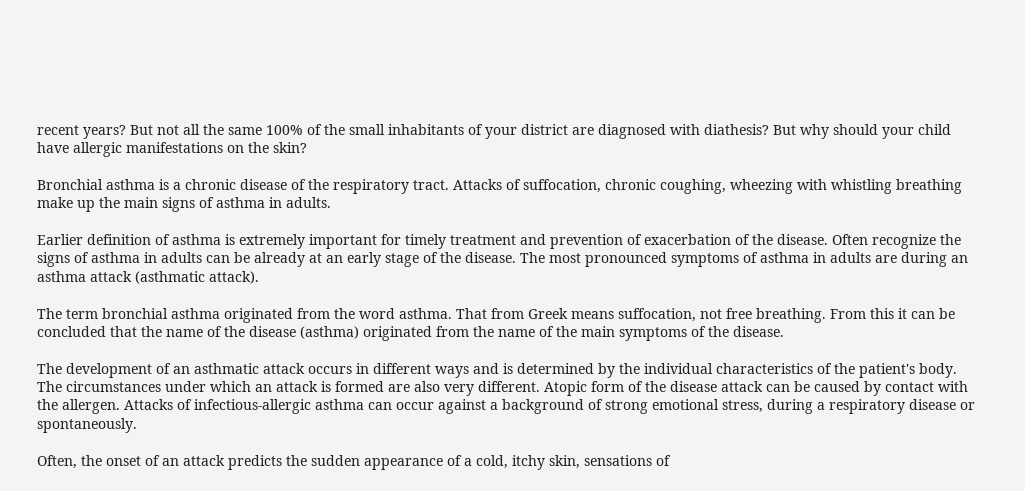recent years? But not all the same 100% of the small inhabitants of your district are diagnosed with diathesis? But why should your child have allergic manifestations on the skin?

Bronchial asthma is a chronic disease of the respiratory tract. Attacks of suffocation, chronic coughing, wheezing with whistling breathing make up the main signs of asthma in adults.

Earlier definition of asthma is extremely important for timely treatment and prevention of exacerbation of the disease. Often recognize the signs of asthma in adults can be already at an early stage of the disease. The most pronounced symptoms of asthma in adults are during an asthma attack (asthmatic attack).

The term bronchial asthma originated from the word asthma. That from Greek means suffocation, not free breathing. From this it can be concluded that the name of the disease (asthma) originated from the name of the main symptoms of the disease.

The development of an asthmatic attack occurs in different ways and is determined by the individual characteristics of the patient's body. The circumstances under which an attack is formed are also very different. Atopic form of the disease attack can be caused by contact with the allergen. Attacks of infectious-allergic asthma can occur against a background of strong emotional stress, during a respiratory disease or spontaneously.

Often, the onset of an attack predicts the sudden appearance of a cold, itchy skin, sensations of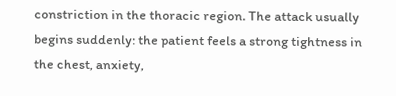constriction in the thoracic region. The attack usually begins suddenly: the patient feels a strong tightness in the chest, anxiety,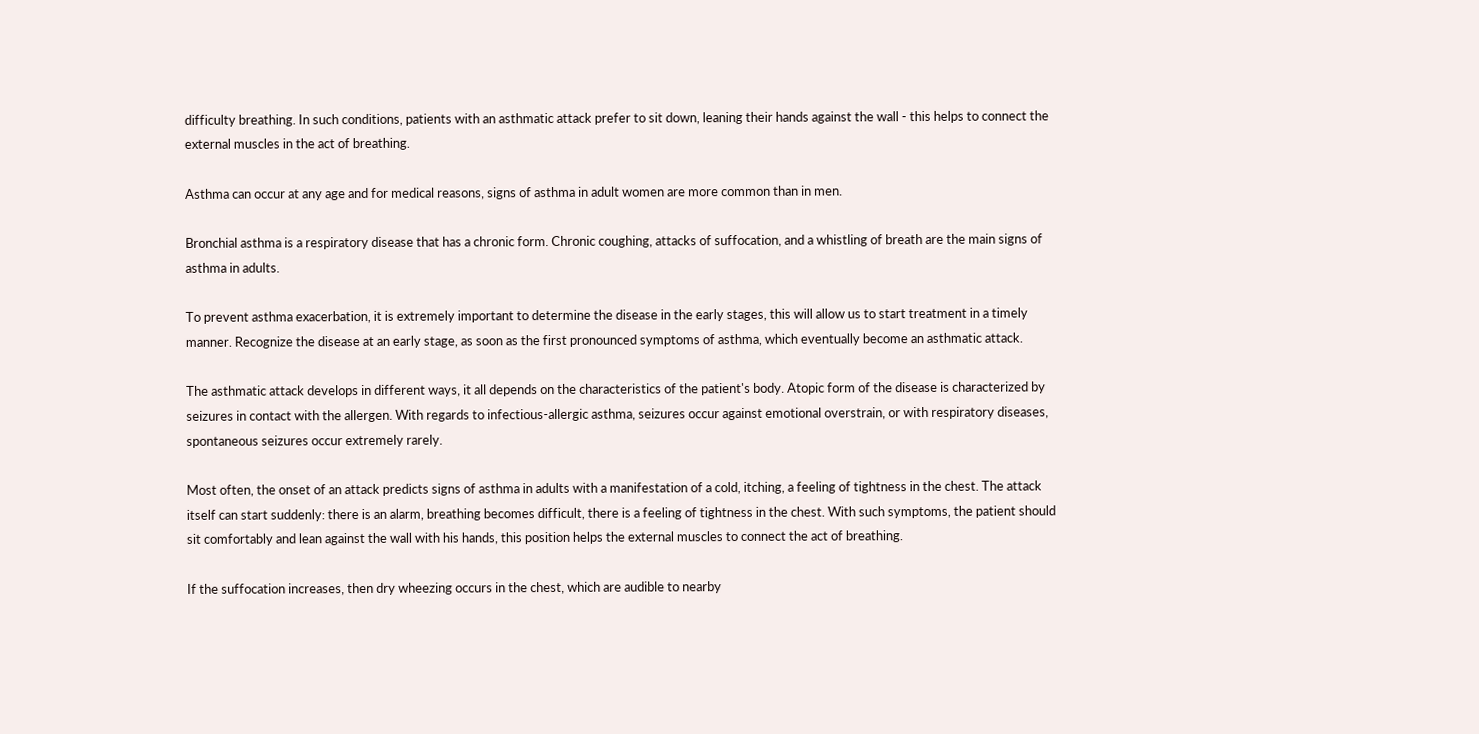difficulty breathing. In such conditions, patients with an asthmatic attack prefer to sit down, leaning their hands against the wall - this helps to connect the external muscles in the act of breathing.

Asthma can occur at any age and for medical reasons, signs of asthma in adult women are more common than in men.

Bronchial asthma is a respiratory disease that has a chronic form. Chronic coughing, attacks of suffocation, and a whistling of breath are the main signs of asthma in adults.

To prevent asthma exacerbation, it is extremely important to determine the disease in the early stages, this will allow us to start treatment in a timely manner. Recognize the disease at an early stage, as soon as the first pronounced symptoms of asthma, which eventually become an asthmatic attack.

The asthmatic attack develops in different ways, it all depends on the characteristics of the patient's body. Atopic form of the disease is characterized by seizures in contact with the allergen. With regards to infectious-allergic asthma, seizures occur against emotional overstrain, or with respiratory diseases, spontaneous seizures occur extremely rarely.

Most often, the onset of an attack predicts signs of asthma in adults with a manifestation of a cold, itching, a feeling of tightness in the chest. The attack itself can start suddenly: there is an alarm, breathing becomes difficult, there is a feeling of tightness in the chest. With such symptoms, the patient should sit comfortably and lean against the wall with his hands, this position helps the external muscles to connect the act of breathing.

If the suffocation increases, then dry wheezing occurs in the chest, which are audible to nearby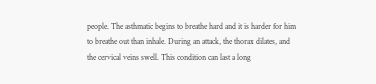people. The asthmatic begins to breathe hard and it is harder for him to breathe out than inhale. During an attack, the thorax dilates, and the cervical veins swell. This condition can last a long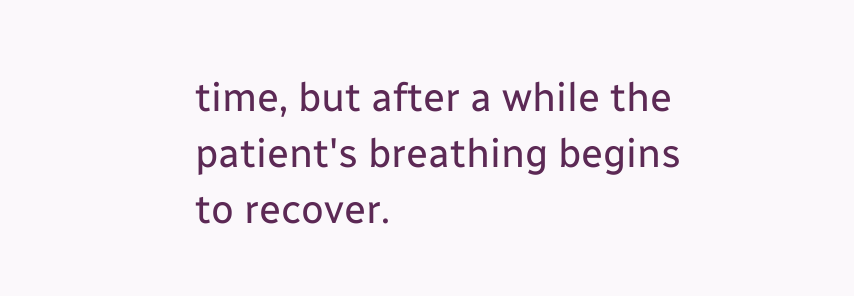time, but after a while the patient's breathing begins to recover.